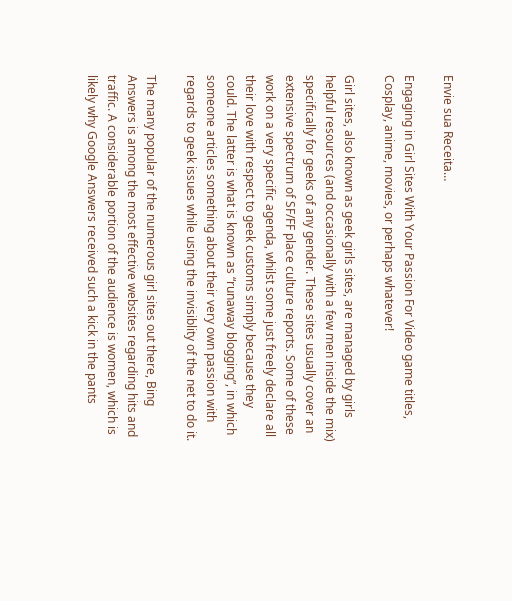Envie sua Receita…

Engaging in Girl Sites With Your Passion For Video game titles, Cosplay, anime, movies, or perhaps whatever!

Girl sites, also known as geek girls sites, are managed by girls helpful resources (and occasionally with a few men inside the mix) specifically for geeks of any gender. These sites usually cover an extensive spectrum of SF/FF place culture reports. Some of these work on a very specific agenda, whilst some just freely declare all their love with respect to geek customs simply because they could. The latter is what is known as “runaway blogging”, in which someone articles something about their very own passion with regards to geek issues while using the invisiblity of the net to do it.

The many popular of the numerous girl sites out there, Bing Answers is among the most effective websites regarding hits and traffic. A considerable portion of the audience is women, which is likely why Google Answers received such a kick in the pants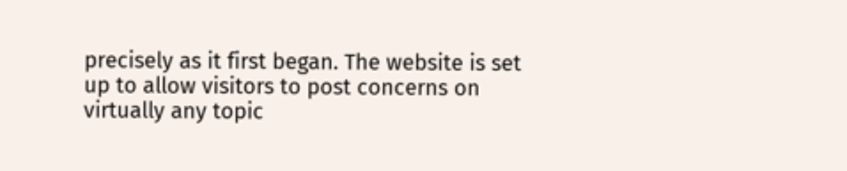precisely as it first began. The website is set up to allow visitors to post concerns on virtually any topic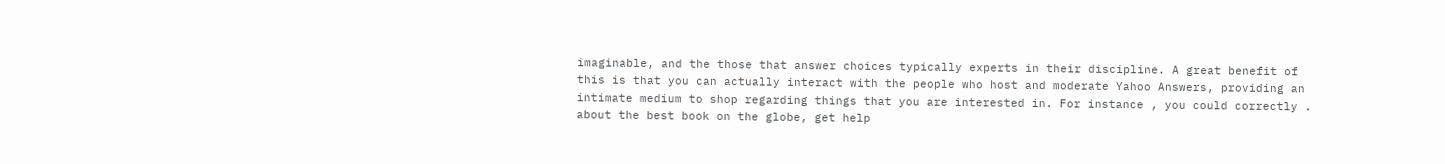imaginable, and the those that answer choices typically experts in their discipline. A great benefit of this is that you can actually interact with the people who host and moderate Yahoo Answers, providing an intimate medium to shop regarding things that you are interested in. For instance , you could correctly . about the best book on the globe, get help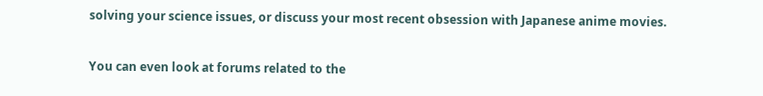solving your science issues, or discuss your most recent obsession with Japanese anime movies.

You can even look at forums related to the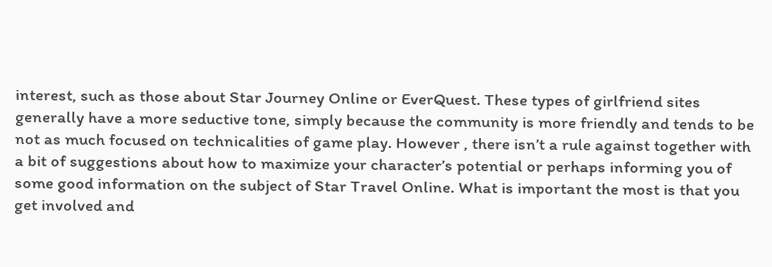interest, such as those about Star Journey Online or EverQuest. These types of girlfriend sites generally have a more seductive tone, simply because the community is more friendly and tends to be not as much focused on technicalities of game play. However , there isn’t a rule against together with a bit of suggestions about how to maximize your character’s potential or perhaps informing you of some good information on the subject of Star Travel Online. What is important the most is that you get involved and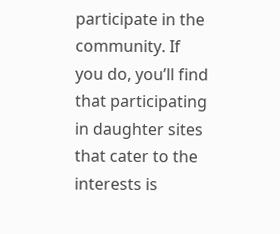participate in the community. If you do, you’ll find that participating in daughter sites that cater to the interests is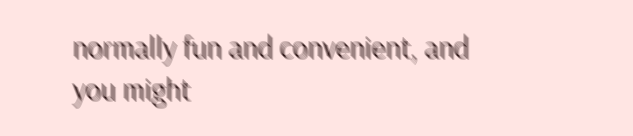normally fun and convenient, and you might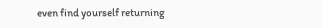even find yourself returning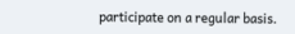participate on a regular basis.